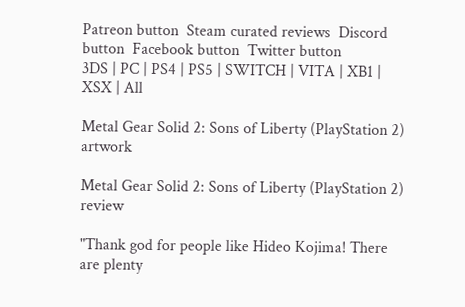Patreon button  Steam curated reviews  Discord button  Facebook button  Twitter button
3DS | PC | PS4 | PS5 | SWITCH | VITA | XB1 | XSX | All

Metal Gear Solid 2: Sons of Liberty (PlayStation 2) artwork

Metal Gear Solid 2: Sons of Liberty (PlayStation 2) review

"Thank god for people like Hideo Kojima! There are plenty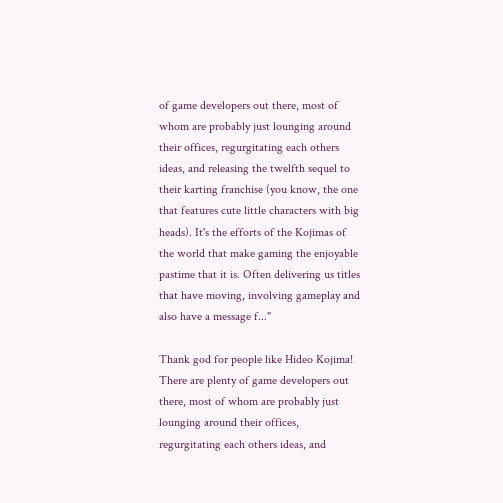of game developers out there, most of whom are probably just lounging around their offices, regurgitating each others ideas, and releasing the twelfth sequel to their karting franchise (you know, the one that features cute little characters with big heads). It's the efforts of the Kojimas of the world that make gaming the enjoyable pastime that it is. Often delivering us titles that have moving, involving gameplay and also have a message f..."

Thank god for people like Hideo Kojima! There are plenty of game developers out there, most of whom are probably just lounging around their offices, regurgitating each others ideas, and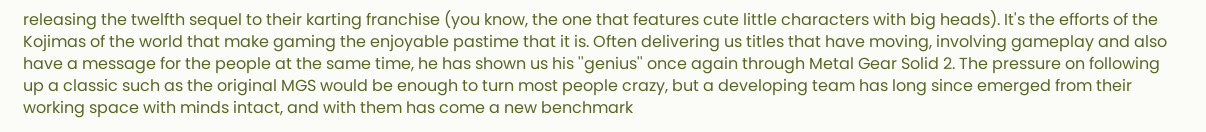releasing the twelfth sequel to their karting franchise (you know, the one that features cute little characters with big heads). It's the efforts of the Kojimas of the world that make gaming the enjoyable pastime that it is. Often delivering us titles that have moving, involving gameplay and also have a message for the people at the same time, he has shown us his ''genius'' once again through Metal Gear Solid 2. The pressure on following up a classic such as the original MGS would be enough to turn most people crazy, but a developing team has long since emerged from their working space with minds intact, and with them has come a new benchmark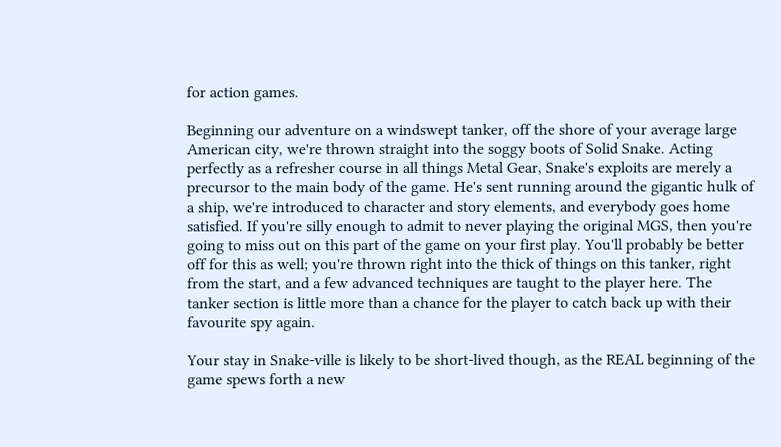for action games.

Beginning our adventure on a windswept tanker, off the shore of your average large American city, we're thrown straight into the soggy boots of Solid Snake. Acting perfectly as a refresher course in all things Metal Gear, Snake's exploits are merely a precursor to the main body of the game. He's sent running around the gigantic hulk of a ship, we're introduced to character and story elements, and everybody goes home satisfied. If you're silly enough to admit to never playing the original MGS, then you're going to miss out on this part of the game on your first play. You'll probably be better off for this as well; you're thrown right into the thick of things on this tanker, right from the start, and a few advanced techniques are taught to the player here. The tanker section is little more than a chance for the player to catch back up with their favourite spy again.

Your stay in Snake-ville is likely to be short-lived though, as the REAL beginning of the game spews forth a new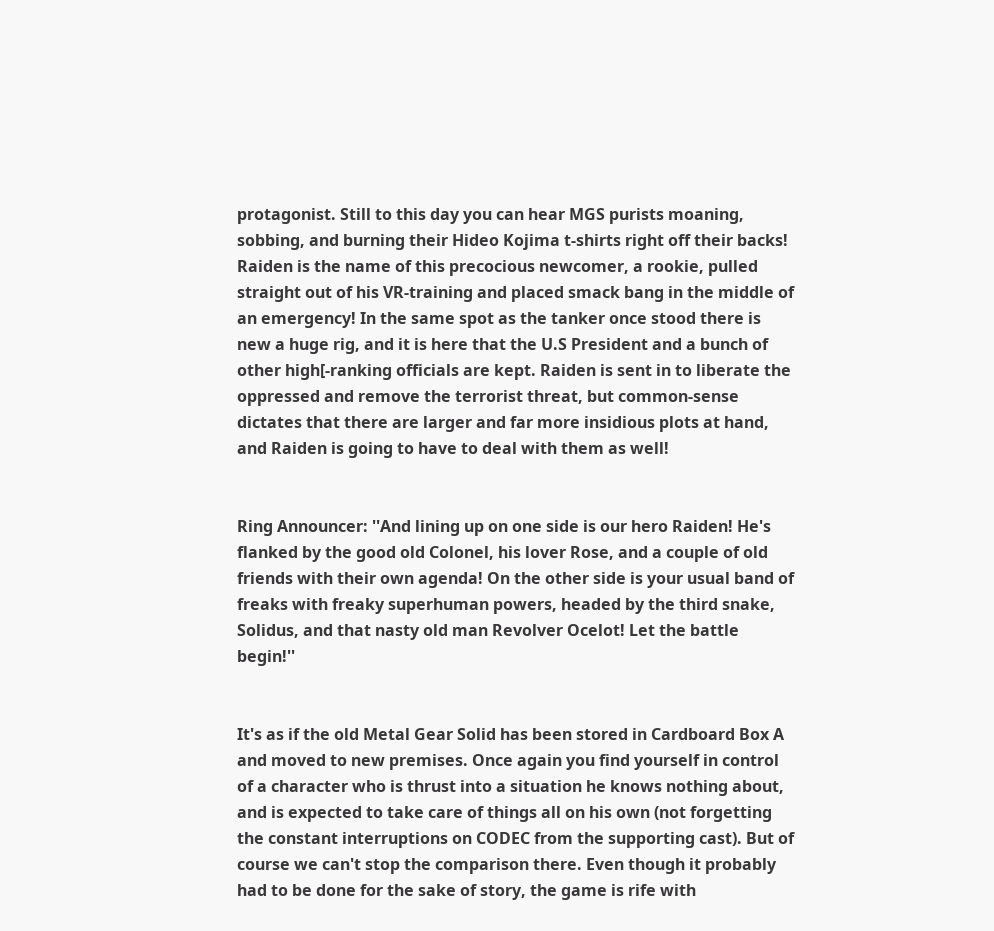protagonist. Still to this day you can hear MGS purists moaning, sobbing, and burning their Hideo Kojima t-shirts right off their backs! Raiden is the name of this precocious newcomer, a rookie, pulled straight out of his VR-training and placed smack bang in the middle of an emergency! In the same spot as the tanker once stood there is new a huge rig, and it is here that the U.S President and a bunch of other high[-ranking officials are kept. Raiden is sent in to liberate the oppressed and remove the terrorist threat, but common-sense dictates that there are larger and far more insidious plots at hand, and Raiden is going to have to deal with them as well!


Ring Announcer: ''And lining up on one side is our hero Raiden! He's flanked by the good old Colonel, his lover Rose, and a couple of old friends with their own agenda! On the other side is your usual band of freaks with freaky superhuman powers, headed by the third snake, Solidus, and that nasty old man Revolver Ocelot! Let the battle begin!''


It's as if the old Metal Gear Solid has been stored in Cardboard Box A and moved to new premises. Once again you find yourself in control of a character who is thrust into a situation he knows nothing about, and is expected to take care of things all on his own (not forgetting the constant interruptions on CODEC from the supporting cast). But of course we can't stop the comparison there. Even though it probably had to be done for the sake of story, the game is rife with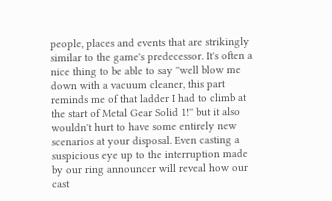people, places and events that are strikingly similar to the game's predecessor. It's often a nice thing to be able to say ''well blow me down with a vacuum cleaner, this part reminds me of that ladder I had to climb at the start of Metal Gear Solid 1!'' but it also wouldn't hurt to have some entirely new scenarios at your disposal. Even casting a suspicious eye up to the interruption made by our ring announcer will reveal how our cast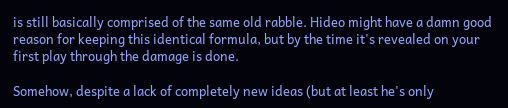is still basically comprised of the same old rabble. Hideo might have a damn good reason for keeping this identical formula, but by the time it's revealed on your first play through the damage is done.

Somehow, despite a lack of completely new ideas (but at least he's only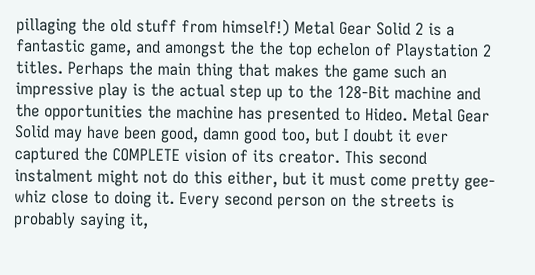pillaging the old stuff from himself!) Metal Gear Solid 2 is a fantastic game, and amongst the the top echelon of Playstation 2 titles. Perhaps the main thing that makes the game such an impressive play is the actual step up to the 128-Bit machine and the opportunities the machine has presented to Hideo. Metal Gear Solid may have been good, damn good too, but I doubt it ever captured the COMPLETE vision of its creator. This second instalment might not do this either, but it must come pretty gee-whiz close to doing it. Every second person on the streets is probably saying it,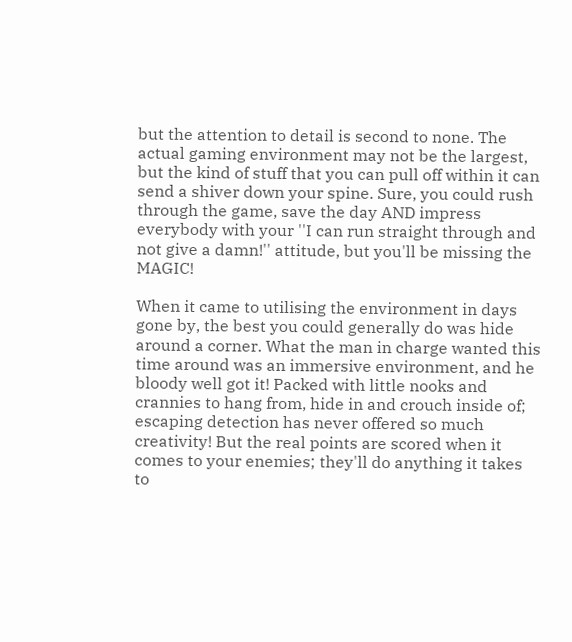but the attention to detail is second to none. The actual gaming environment may not be the largest, but the kind of stuff that you can pull off within it can send a shiver down your spine. Sure, you could rush through the game, save the day AND impress everybody with your ''I can run straight through and not give a damn!'' attitude, but you'll be missing the MAGIC!

When it came to utilising the environment in days gone by, the best you could generally do was hide around a corner. What the man in charge wanted this time around was an immersive environment, and he bloody well got it! Packed with little nooks and crannies to hang from, hide in and crouch inside of; escaping detection has never offered so much creativity! But the real points are scored when it comes to your enemies; they'll do anything it takes to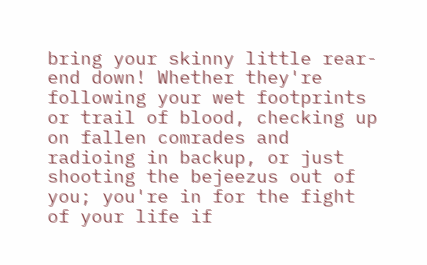bring your skinny little rear-end down! Whether they're following your wet footprints or trail of blood, checking up on fallen comrades and radioing in backup, or just shooting the bejeezus out of you; you're in for the fight of your life if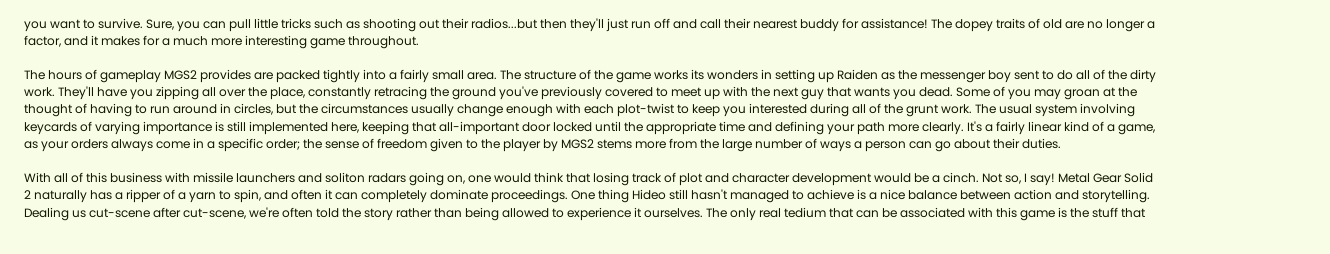you want to survive. Sure, you can pull little tricks such as shooting out their radios...but then they'll just run off and call their nearest buddy for assistance! The dopey traits of old are no longer a factor, and it makes for a much more interesting game throughout.

The hours of gameplay MGS2 provides are packed tightly into a fairly small area. The structure of the game works its wonders in setting up Raiden as the messenger boy sent to do all of the dirty work. They'll have you zipping all over the place, constantly retracing the ground you've previously covered to meet up with the next guy that wants you dead. Some of you may groan at the thought of having to run around in circles, but the circumstances usually change enough with each plot-twist to keep you interested during all of the grunt work. The usual system involving keycards of varying importance is still implemented here, keeping that all-important door locked until the appropriate time and defining your path more clearly. It's a fairly linear kind of a game, as your orders always come in a specific order; the sense of freedom given to the player by MGS2 stems more from the large number of ways a person can go about their duties.

With all of this business with missile launchers and soliton radars going on, one would think that losing track of plot and character development would be a cinch. Not so, I say! Metal Gear Solid 2 naturally has a ripper of a yarn to spin, and often it can completely dominate proceedings. One thing Hideo still hasn't managed to achieve is a nice balance between action and storytelling. Dealing us cut-scene after cut-scene, we're often told the story rather than being allowed to experience it ourselves. The only real tedium that can be associated with this game is the stuff that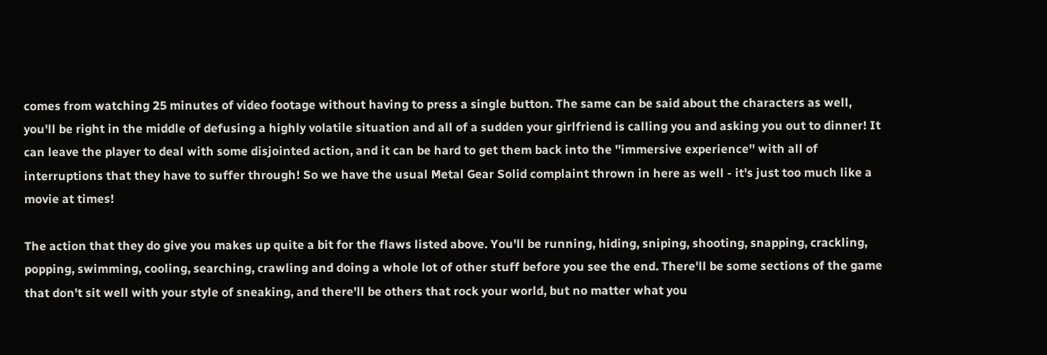comes from watching 25 minutes of video footage without having to press a single button. The same can be said about the characters as well, you'll be right in the middle of defusing a highly volatile situation and all of a sudden your girlfriend is calling you and asking you out to dinner! It can leave the player to deal with some disjointed action, and it can be hard to get them back into the ''immersive experience'' with all of interruptions that they have to suffer through! So we have the usual Metal Gear Solid complaint thrown in here as well - it's just too much like a movie at times!

The action that they do give you makes up quite a bit for the flaws listed above. You'll be running, hiding, sniping, shooting, snapping, crackling, popping, swimming, cooling, searching, crawling and doing a whole lot of other stuff before you see the end. There'll be some sections of the game that don't sit well with your style of sneaking, and there'll be others that rock your world, but no matter what you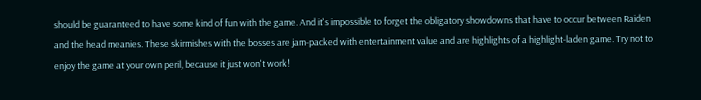should be guaranteed to have some kind of fun with the game. And it's impossible to forget the obligatory showdowns that have to occur between Raiden and the head meanies. These skirmishes with the bosses are jam-packed with entertainment value and are highlights of a highlight-laden game. Try not to enjoy the game at your own peril, because it just won't work!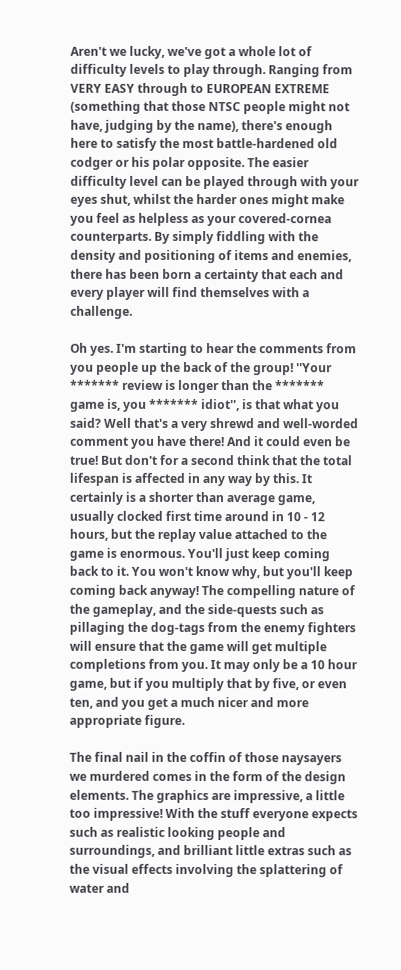Aren't we lucky, we've got a whole lot of difficulty levels to play through. Ranging from VERY EASY through to EUROPEAN EXTREME (something that those NTSC people might not have, judging by the name), there's enough here to satisfy the most battle-hardened old codger or his polar opposite. The easier difficulty level can be played through with your eyes shut, whilst the harder ones might make you feel as helpless as your covered-cornea counterparts. By simply fiddling with the density and positioning of items and enemies, there has been born a certainty that each and every player will find themselves with a challenge.

Oh yes. I'm starting to hear the comments from you people up the back of the group! ''Your ******* review is longer than the ******* game is, you ******* idiot'', is that what you said? Well that's a very shrewd and well-worded comment you have there! And it could even be true! But don't for a second think that the total lifespan is affected in any way by this. It certainly is a shorter than average game, usually clocked first time around in 10 - 12 hours, but the replay value attached to the game is enormous. You'll just keep coming back to it. You won't know why, but you'll keep coming back anyway! The compelling nature of the gameplay, and the side-quests such as pillaging the dog-tags from the enemy fighters will ensure that the game will get multiple completions from you. It may only be a 10 hour game, but if you multiply that by five, or even ten, and you get a much nicer and more appropriate figure.

The final nail in the coffin of those naysayers we murdered comes in the form of the design elements. The graphics are impressive, a little too impressive! With the stuff everyone expects such as realistic looking people and surroundings, and brilliant little extras such as the visual effects involving the splattering of water and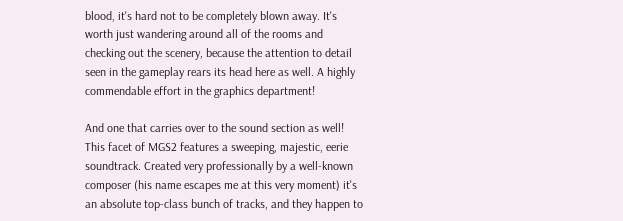blood, it's hard not to be completely blown away. It's worth just wandering around all of the rooms and checking out the scenery, because the attention to detail seen in the gameplay rears its head here as well. A highly commendable effort in the graphics department!

And one that carries over to the sound section as well! This facet of MGS2 features a sweeping, majestic, eerie soundtrack. Created very professionally by a well-known composer (his name escapes me at this very moment) it's an absolute top-class bunch of tracks, and they happen to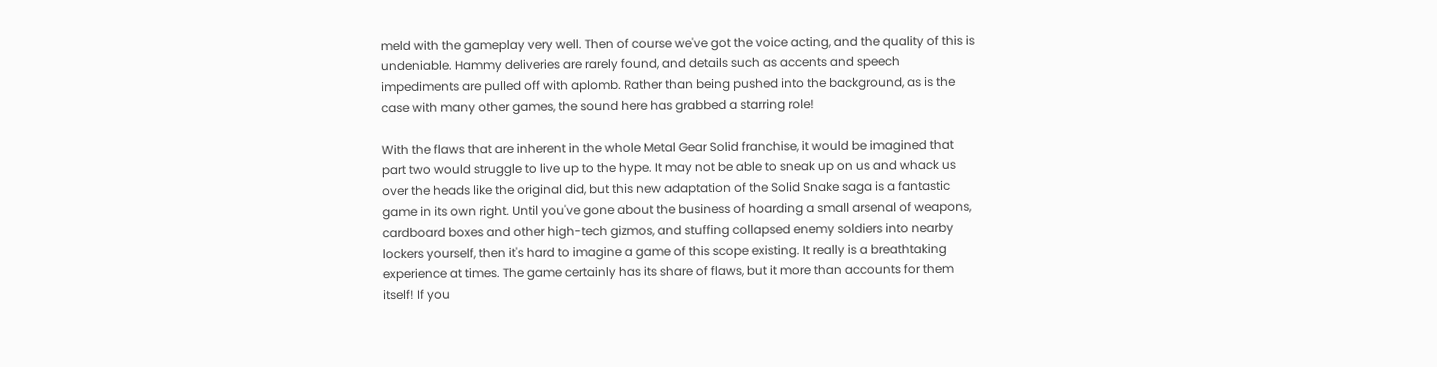meld with the gameplay very well. Then of course we've got the voice acting, and the quality of this is undeniable. Hammy deliveries are rarely found, and details such as accents and speech impediments are pulled off with aplomb. Rather than being pushed into the background, as is the case with many other games, the sound here has grabbed a starring role!

With the flaws that are inherent in the whole Metal Gear Solid franchise, it would be imagined that part two would struggle to live up to the hype. It may not be able to sneak up on us and whack us over the heads like the original did, but this new adaptation of the Solid Snake saga is a fantastic game in its own right. Until you've gone about the business of hoarding a small arsenal of weapons, cardboard boxes and other high-tech gizmos, and stuffing collapsed enemy soldiers into nearby lockers yourself, then it's hard to imagine a game of this scope existing. It really is a breathtaking experience at times. The game certainly has its share of flaws, but it more than accounts for them itself! If you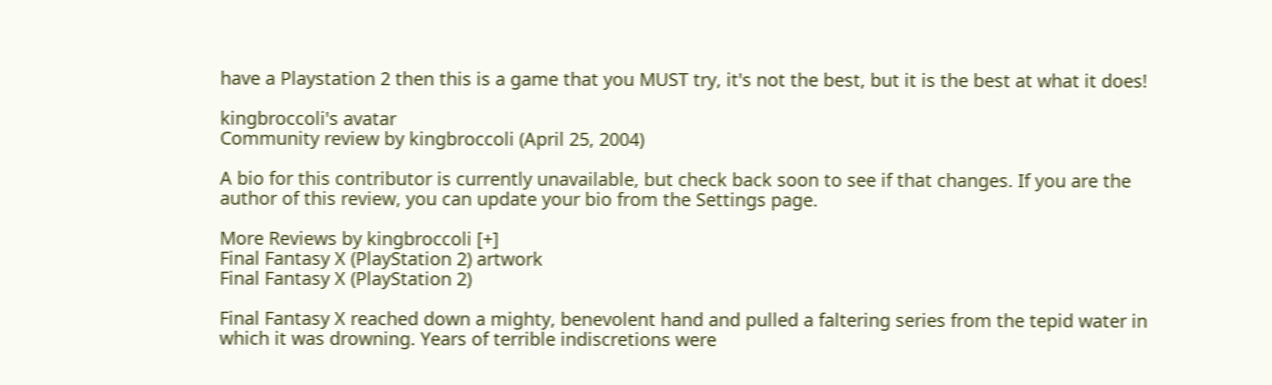have a Playstation 2 then this is a game that you MUST try, it's not the best, but it is the best at what it does!

kingbroccoli's avatar
Community review by kingbroccoli (April 25, 2004)

A bio for this contributor is currently unavailable, but check back soon to see if that changes. If you are the author of this review, you can update your bio from the Settings page.

More Reviews by kingbroccoli [+]
Final Fantasy X (PlayStation 2) artwork
Final Fantasy X (PlayStation 2)

Final Fantasy X reached down a mighty, benevolent hand and pulled a faltering series from the tepid water in which it was drowning. Years of terrible indiscretions were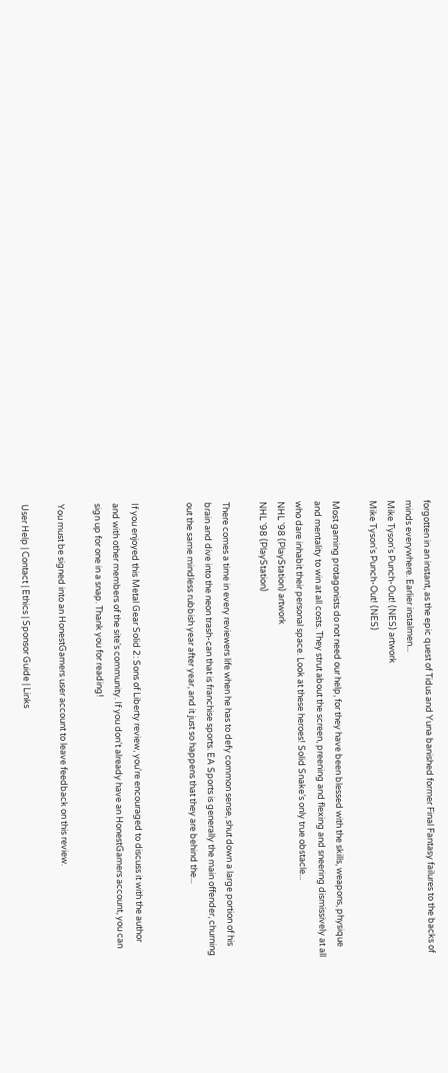forgotten in an instant, as the epic quest of Tidus and Yuna banished former Final Fantasy failures to the backs of minds everywhere. Earlier instalmen...
Mike Tyson's Punch-Out! (NES) artwork
Mike Tyson's Punch-Out! (NES)

Most gaming protagonists do not need our help, for they have been blessed with the skills, weapons, physique and mentality to win at all costs. They strut about the screen, preening and flexing and sneering dismissively at all who dare inhabit their personal space. Look at these heroes! Solid Snake’s only true obstacle...
NHL '98 (PlayStation) artwork
NHL '98 (PlayStation)

There comes a time in every reviewers life when he has to defy common sense, shut down a large portion of his brain and dive into the neon trash-can that is franchise sports. EA Sports is generally the main offender, churning out the same mindless rubbish year after year, and it just so happens that they are behind the...


If you enjoyed this Metal Gear Solid 2: Sons of Liberty review, you're encouraged to discuss it with the author and with other members of the site's community. If you don't already have an HonestGamers account, you can sign up for one in a snap. Thank you for reading!

You must be signed into an HonestGamers user account to leave feedback on this review.

User Help | Contact | Ethics | Sponsor Guide | Links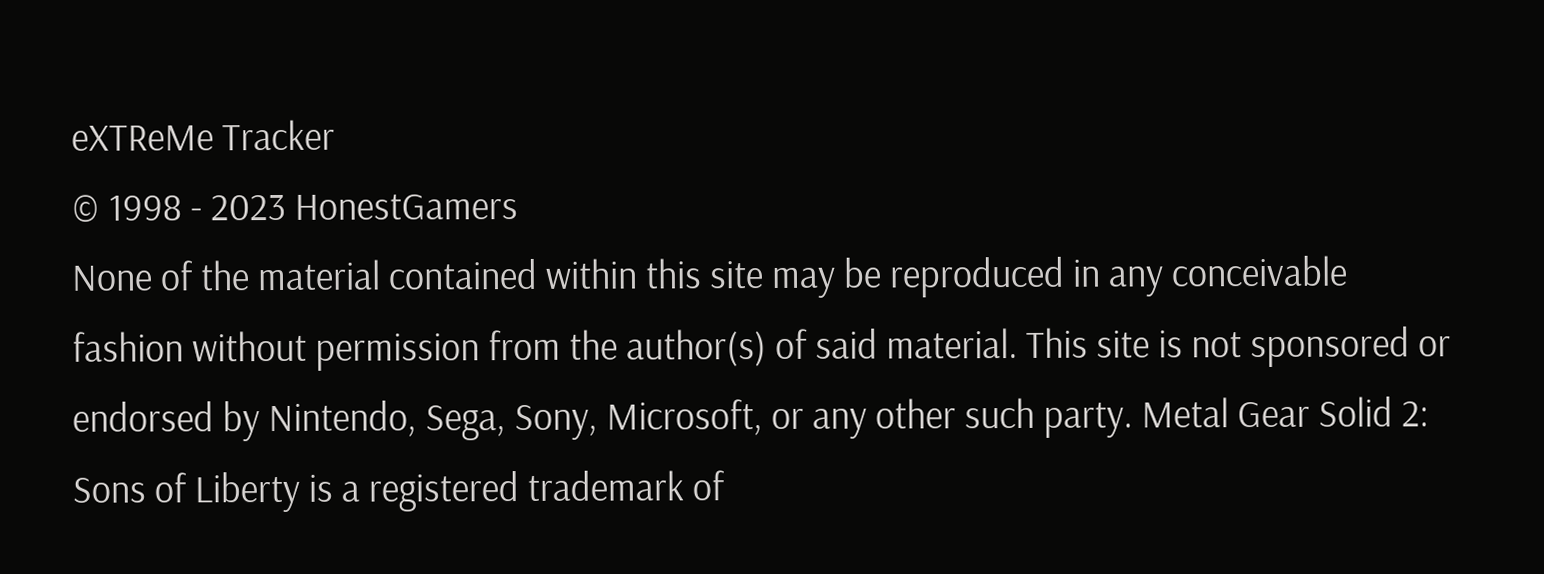eXTReMe Tracker
© 1998 - 2023 HonestGamers
None of the material contained within this site may be reproduced in any conceivable fashion without permission from the author(s) of said material. This site is not sponsored or endorsed by Nintendo, Sega, Sony, Microsoft, or any other such party. Metal Gear Solid 2: Sons of Liberty is a registered trademark of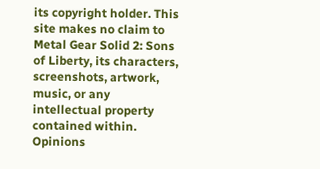its copyright holder. This site makes no claim to Metal Gear Solid 2: Sons of Liberty, its characters, screenshots, artwork, music, or any intellectual property contained within. Opinions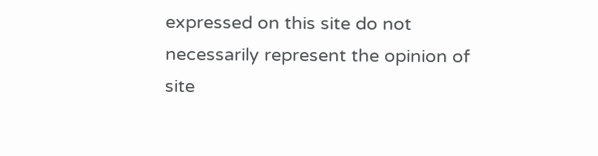expressed on this site do not necessarily represent the opinion of site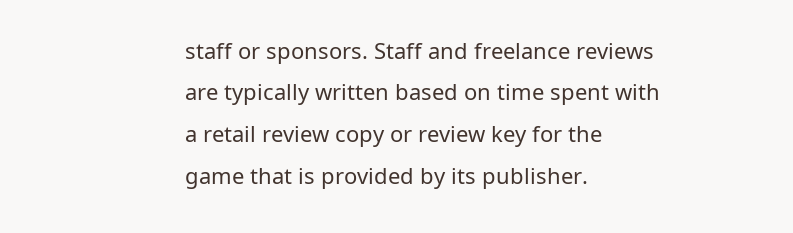staff or sponsors. Staff and freelance reviews are typically written based on time spent with a retail review copy or review key for the game that is provided by its publisher.